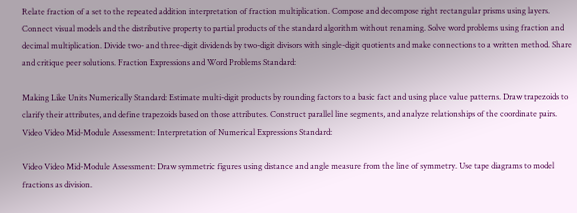Relate fraction of a set to the repeated addition interpretation of fraction multiplication. Compose and decompose right rectangular prisms using layers. Connect visual models and the distributive property to partial products of the standard algorithm without renaming. Solve word problems using fraction and decimal multiplication. Divide two- and three-digit dividends by two-digit divisors with single-digit quotients and make connections to a written method. Share and critique peer solutions. Fraction Expressions and Word Problems Standard:

Making Like Units Numerically Standard: Estimate multi-digit products by rounding factors to a basic fact and using place value patterns. Draw trapezoids to clarify their attributes, and define trapezoids based on those attributes. Construct parallel line segments, and analyze relationships of the coordinate pairs. Video Video Mid-Module Assessment: Interpretation of Numerical Expressions Standard:

Video Video Mid-Module Assessment: Draw symmetric figures using distance and angle measure from the line of symmetry. Use tape diagrams to model fractions as division.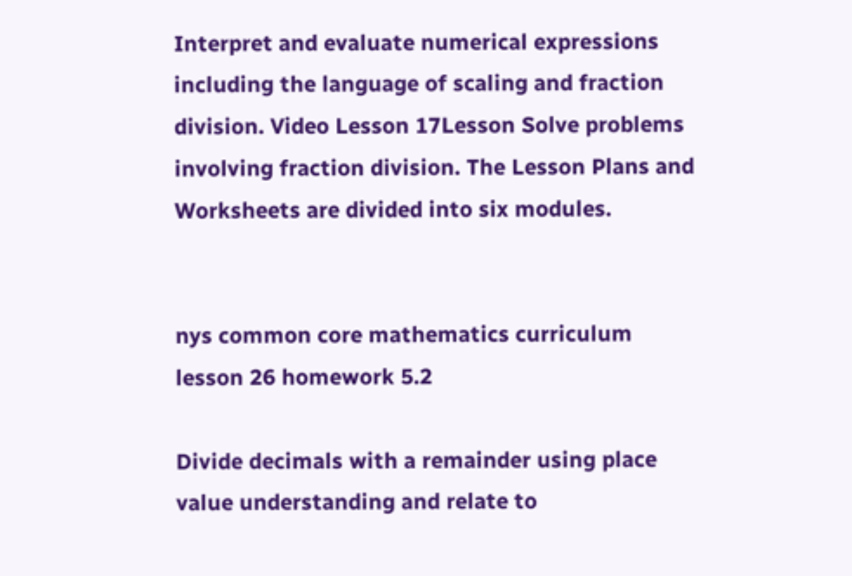Interpret and evaluate numerical expressions including the language of scaling and fraction division. Video Lesson 17Lesson Solve problems involving fraction division. The Lesson Plans and Worksheets are divided into six modules.


nys common core mathematics curriculum lesson 26 homework 5.2

Divide decimals with a remainder using place value understanding and relate to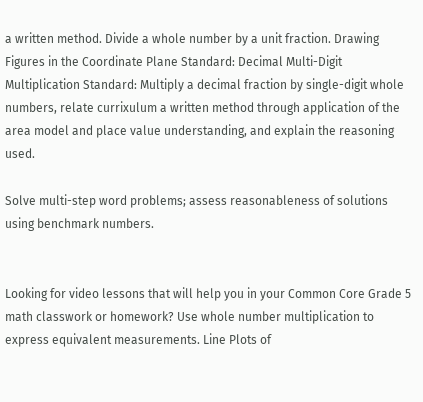a written method. Divide a whole number by a unit fraction. Drawing Figures in the Coordinate Plane Standard: Decimal Multi-Digit Multiplication Standard: Multiply a decimal fraction by single-digit whole numbers, relate currixulum a written method through application of the area model and place value understanding, and explain the reasoning used.

Solve multi-step word problems; assess reasonableness of solutions using benchmark numbers.


Looking for video lessons that will help you in your Common Core Grade 5 math classwork or homework? Use whole number multiplication to express equivalent measurements. Line Plots of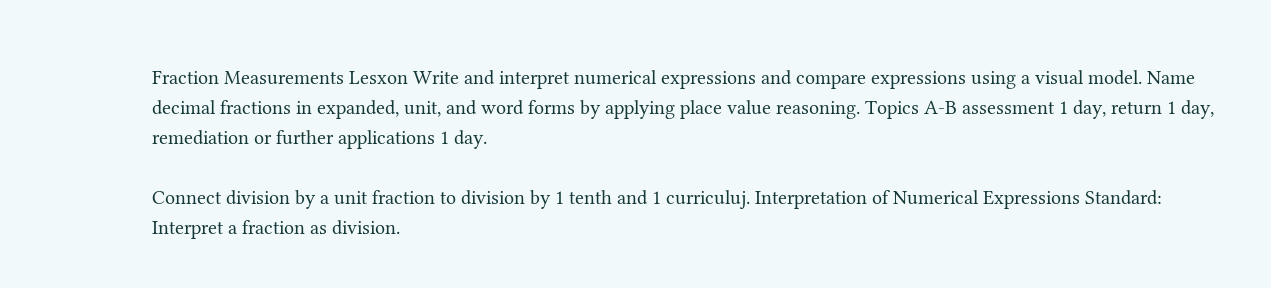Fraction Measurements Lesxon Write and interpret numerical expressions and compare expressions using a visual model. Name decimal fractions in expanded, unit, and word forms by applying place value reasoning. Topics A-B assessment 1 day, return 1 day, remediation or further applications 1 day.

Connect division by a unit fraction to division by 1 tenth and 1 curriculuj. Interpretation of Numerical Expressions Standard: Interpret a fraction as division.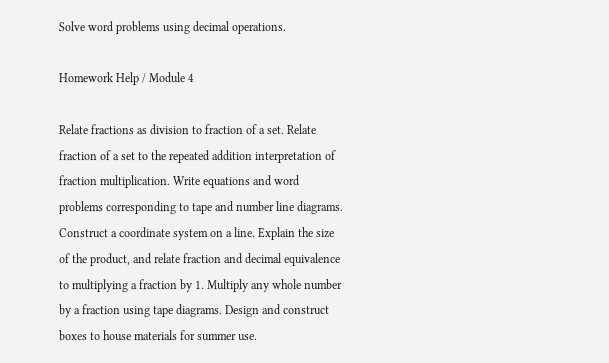Solve word problems using decimal operations.

Homework Help / Module 4

Relate fractions as division to fraction of a set. Relate fraction of a set to the repeated addition interpretation of fraction multiplication. Write equations and word problems corresponding to tape and number line diagrams. Construct a coordinate system on a line. Explain the size of the product, and relate fraction and decimal equivalence to multiplying a fraction by 1. Multiply any whole number by a fraction using tape diagrams. Design and construct boxes to house materials for summer use.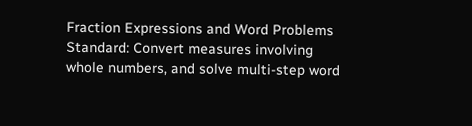Fraction Expressions and Word Problems Standard: Convert measures involving whole numbers, and solve multi-step word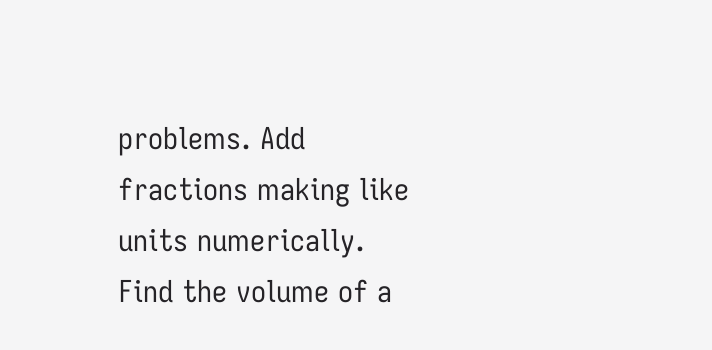problems. Add fractions making like units numerically. Find the volume of a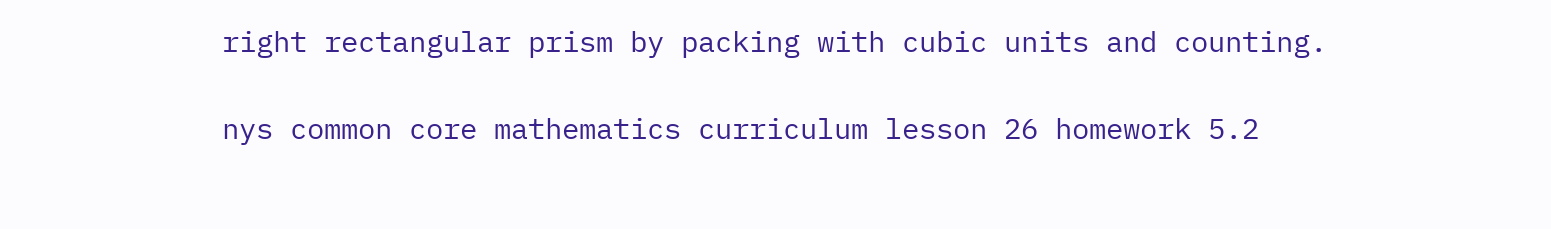right rectangular prism by packing with cubic units and counting.

nys common core mathematics curriculum lesson 26 homework 5.2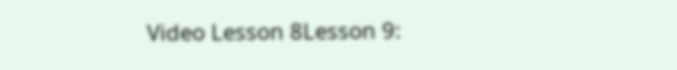Video Lesson 8Lesson 9: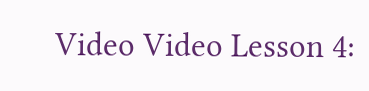Video Video Lesson 4: